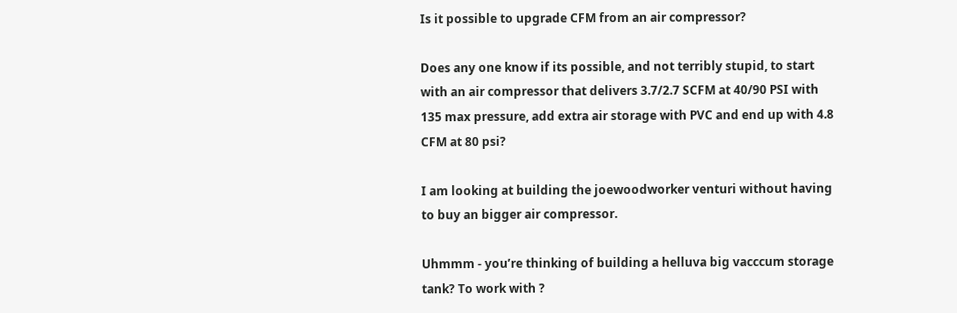Is it possible to upgrade CFM from an air compressor?

Does any one know if its possible, and not terribly stupid, to start with an air compressor that delivers 3.7/2.7 SCFM at 40/90 PSI with 135 max pressure, add extra air storage with PVC and end up with 4.8 CFM at 80 psi?

I am looking at building the joewoodworker venturi without having to buy an bigger air compressor.

Uhmmm - you’re thinking of building a helluva big vacccum storage tank? To work with ?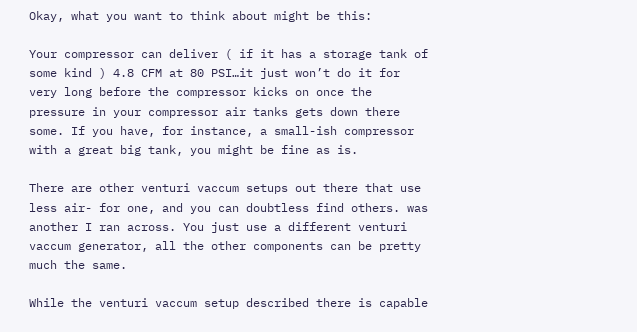Okay, what you want to think about might be this:

Your compressor can deliver ( if it has a storage tank of some kind ) 4.8 CFM at 80 PSI…it just won’t do it for very long before the compressor kicks on once the pressure in your compressor air tanks gets down there some. If you have, for instance, a small-ish compressor with a great big tank, you might be fine as is.

There are other venturi vaccum setups out there that use less air- for one, and you can doubtless find others. was another I ran across. You just use a different venturi vaccum generator, all the other components can be pretty much the same.

While the venturi vaccum setup described there is capable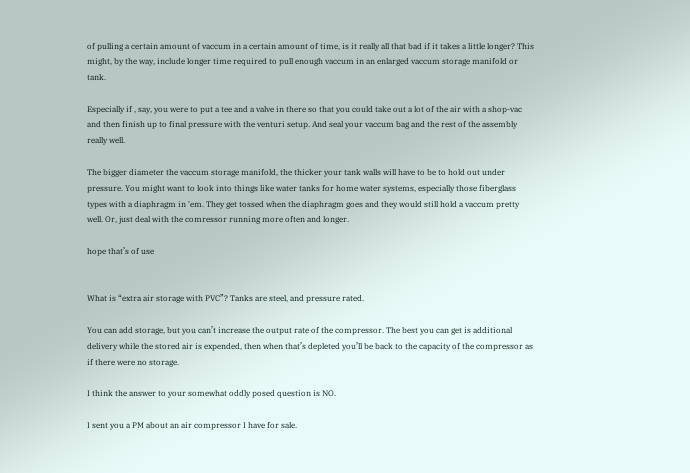of pulling a certain amount of vaccum in a certain amount of time, is it really all that bad if it takes a little longer? This might, by the way, include longer time required to pull enough vaccum in an enlarged vaccum storage manifold or tank.

Especially if , say, you were to put a tee and a valve in there so that you could take out a lot of the air with a shop-vac and then finish up to final pressure with the venturi setup. And seal your vaccum bag and the rest of the assembly really well.

The bigger diameter the vaccum storage manifold, the thicker your tank walls will have to be to hold out under pressure. You might want to look into things like water tanks for home water systems, especially those fiberglass types with a diaphragm in 'em. They get tossed when the diaphragm goes and they would still hold a vaccum pretty well. Or, just deal with the comressor running more often and longer.

hope that’s of use


What is “extra air storage with PVC”? Tanks are steel, and pressure rated.

You can add storage, but you can’t increase the output rate of the compressor. The best you can get is additional delivery while the stored air is expended, then when that’s depleted you’ll be back to the capacity of the compressor as if there were no storage.

I think the answer to your somewhat oddly posed question is NO.

I sent you a PM about an air compressor I have for sale.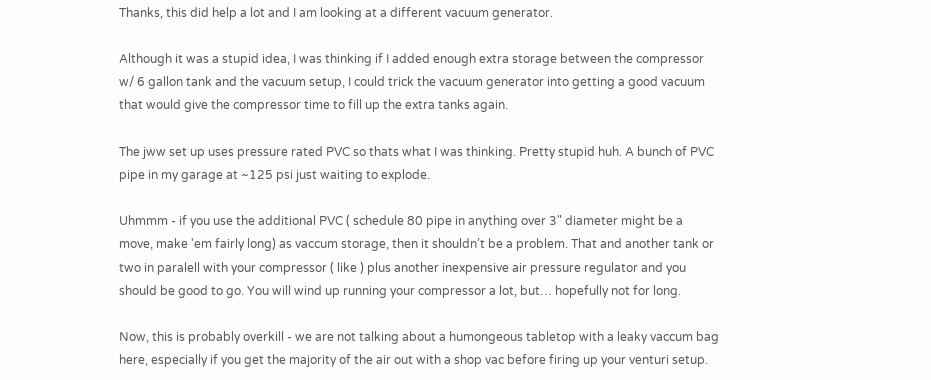Thanks, this did help a lot and I am looking at a different vacuum generator.

Although it was a stupid idea, I was thinking if I added enough extra storage between the compressor w/ 6 gallon tank and the vacuum setup, I could trick the vacuum generator into getting a good vacuum that would give the compressor time to fill up the extra tanks again.

The jww set up uses pressure rated PVC so thats what I was thinking. Pretty stupid huh. A bunch of PVC pipe in my garage at ~125 psi just waiting to explode.

Uhmmm - if you use the additional PVC ( schedule 80 pipe in anything over 3" diameter might be a move, make 'em fairly long) as vaccum storage, then it shouldn’t be a problem. That and another tank or two in paralell with your compressor ( like ) plus another inexpensive air pressure regulator and you should be good to go. You will wind up running your compressor a lot, but… hopefully not for long.

Now, this is probably overkill - we are not talking about a humongeous tabletop with a leaky vaccum bag here, especially if you get the majority of the air out with a shop vac before firing up your venturi setup.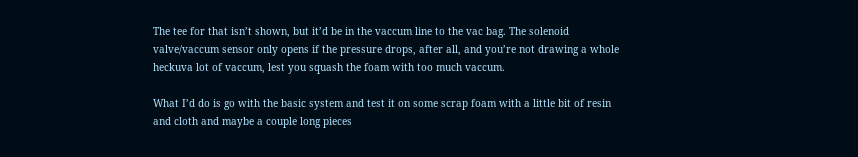The tee for that isn’t shown, but it’d be in the vaccum line to the vac bag. The solenoid valve/vaccum sensor only opens if the pressure drops, after all, and you’re not drawing a whole heckuva lot of vaccum, lest you squash the foam with too much vaccum.

What I’d do is go with the basic system and test it on some scrap foam with a little bit of resin and cloth and maybe a couple long pieces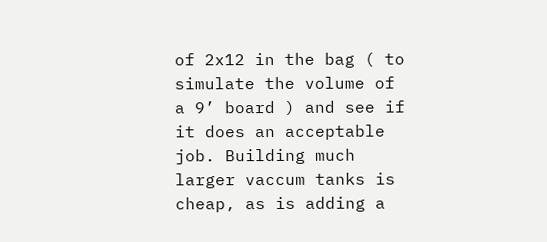of 2x12 in the bag ( to simulate the volume of a 9’ board ) and see if it does an acceptable job. Building much larger vaccum tanks is cheap, as is adding a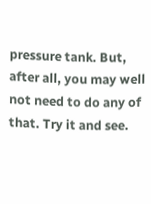pressure tank. But, after all, you may well not need to do any of that. Try it and see.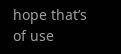hope that’s of use